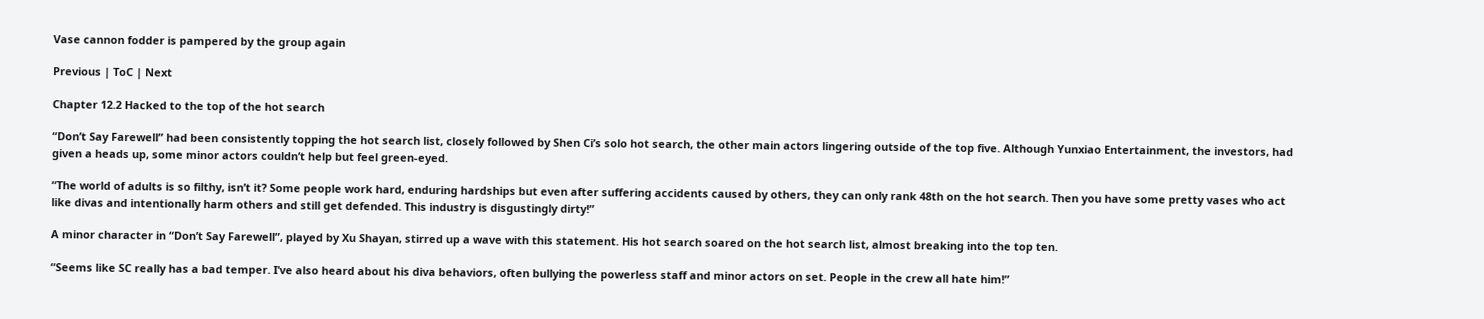Vase cannon fodder is pampered by the group again

Previous | ToC | Next

Chapter 12.2 Hacked to the top of the hot search

“Don’t Say Farewell” had been consistently topping the hot search list, closely followed by Shen Ci’s solo hot search, the other main actors lingering outside of the top five. Although Yunxiao Entertainment, the investors, had given a heads up, some minor actors couldn’t help but feel green-eyed.

“The world of adults is so filthy, isn’t it? Some people work hard, enduring hardships but even after suffering accidents caused by others, they can only rank 48th on the hot search. Then you have some pretty vases who act like divas and intentionally harm others and still get defended. This industry is disgustingly dirty!”

A minor character in “Don’t Say Farewell”, played by Xu Shayan, stirred up a wave with this statement. His hot search soared on the hot search list, almost breaking into the top ten.

“Seems like SC really has a bad temper. I’ve also heard about his diva behaviors, often bullying the powerless staff and minor actors on set. People in the crew all hate him!”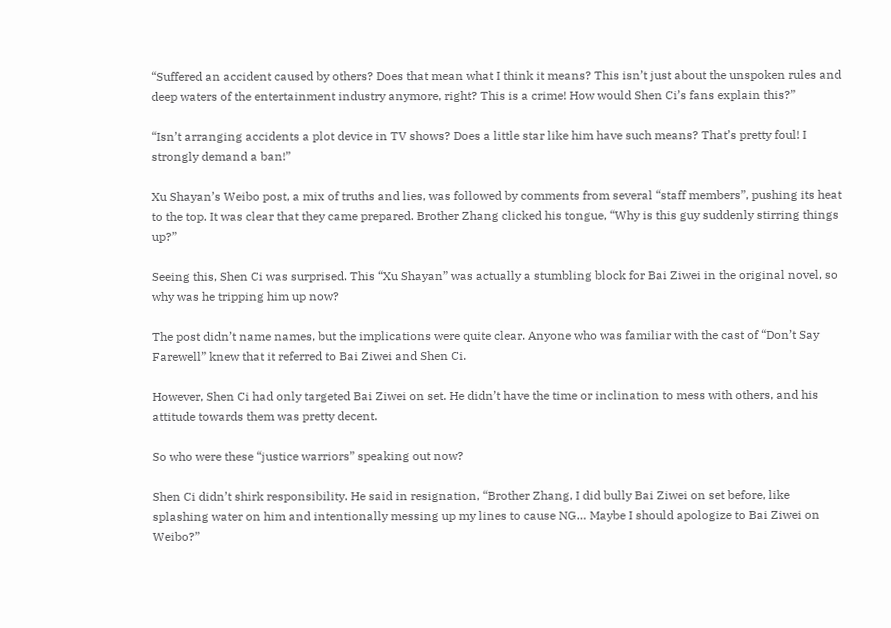“Suffered an accident caused by others? Does that mean what I think it means? This isn’t just about the unspoken rules and deep waters of the entertainment industry anymore, right? This is a crime! How would Shen Ci’s fans explain this?”

“Isn’t arranging accidents a plot device in TV shows? Does a little star like him have such means? That’s pretty foul! I strongly demand a ban!”

Xu Shayan’s Weibo post, a mix of truths and lies, was followed by comments from several “staff members”, pushing its heat to the top. It was clear that they came prepared. Brother Zhang clicked his tongue, “Why is this guy suddenly stirring things up?”

Seeing this, Shen Ci was surprised. This “Xu Shayan” was actually a stumbling block for Bai Ziwei in the original novel, so why was he tripping him up now?

The post didn’t name names, but the implications were quite clear. Anyone who was familiar with the cast of “Don’t Say Farewell” knew that it referred to Bai Ziwei and Shen Ci.

However, Shen Ci had only targeted Bai Ziwei on set. He didn’t have the time or inclination to mess with others, and his attitude towards them was pretty decent.

So who were these “justice warriors” speaking out now?

Shen Ci didn’t shirk responsibility. He said in resignation, “Brother Zhang, I did bully Bai Ziwei on set before, like splashing water on him and intentionally messing up my lines to cause NG… Maybe I should apologize to Bai Ziwei on Weibo?”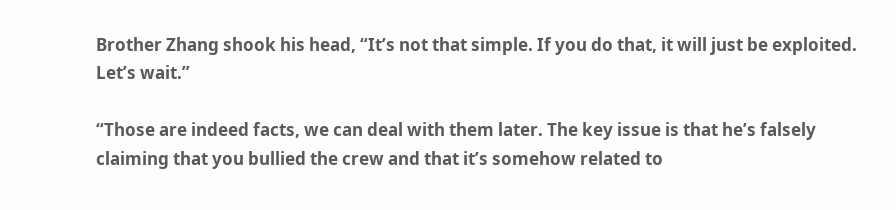Brother Zhang shook his head, “It’s not that simple. If you do that, it will just be exploited. Let’s wait.”

“Those are indeed facts, we can deal with them later. The key issue is that he’s falsely claiming that you bullied the crew and that it’s somehow related to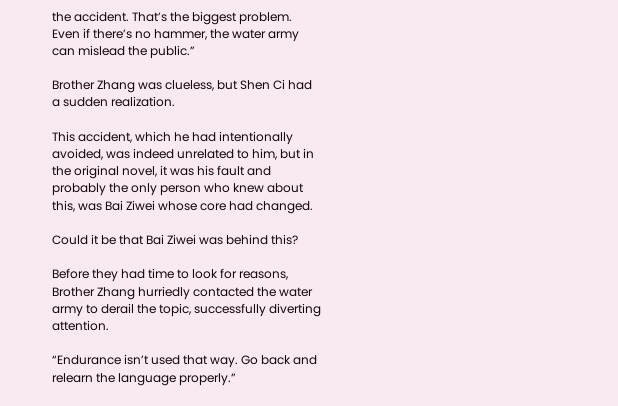the accident. That’s the biggest problem. Even if there’s no hammer, the water army can mislead the public.”

Brother Zhang was clueless, but Shen Ci had a sudden realization.

This accident, which he had intentionally avoided, was indeed unrelated to him, but in the original novel, it was his fault and probably the only person who knew about this, was Bai Ziwei whose core had changed.

Could it be that Bai Ziwei was behind this?

Before they had time to look for reasons, Brother Zhang hurriedly contacted the water army to derail the topic, successfully diverting attention.

“Endurance isn’t used that way. Go back and relearn the language properly.”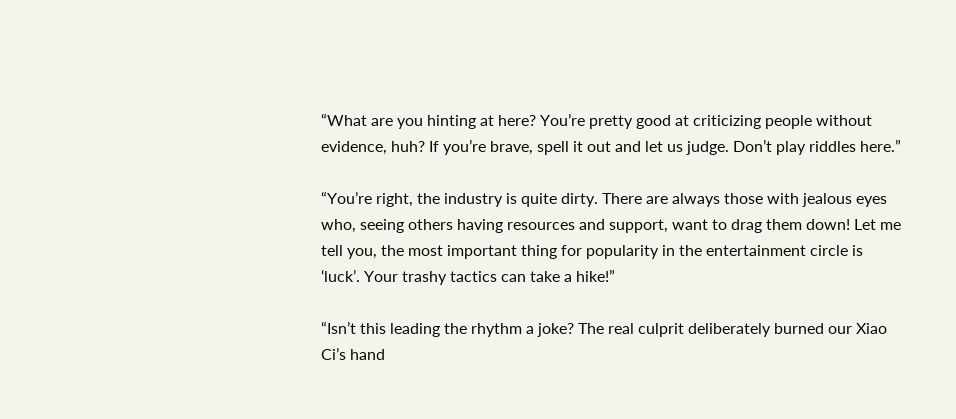“What are you hinting at here? You’re pretty good at criticizing people without evidence, huh? If you’re brave, spell it out and let us judge. Don’t play riddles here.”

“You’re right, the industry is quite dirty. There are always those with jealous eyes who, seeing others having resources and support, want to drag them down! Let me tell you, the most important thing for popularity in the entertainment circle is ‘luck’. Your trashy tactics can take a hike!”

“Isn’t this leading the rhythm a joke? The real culprit deliberately burned our Xiao Ci’s hand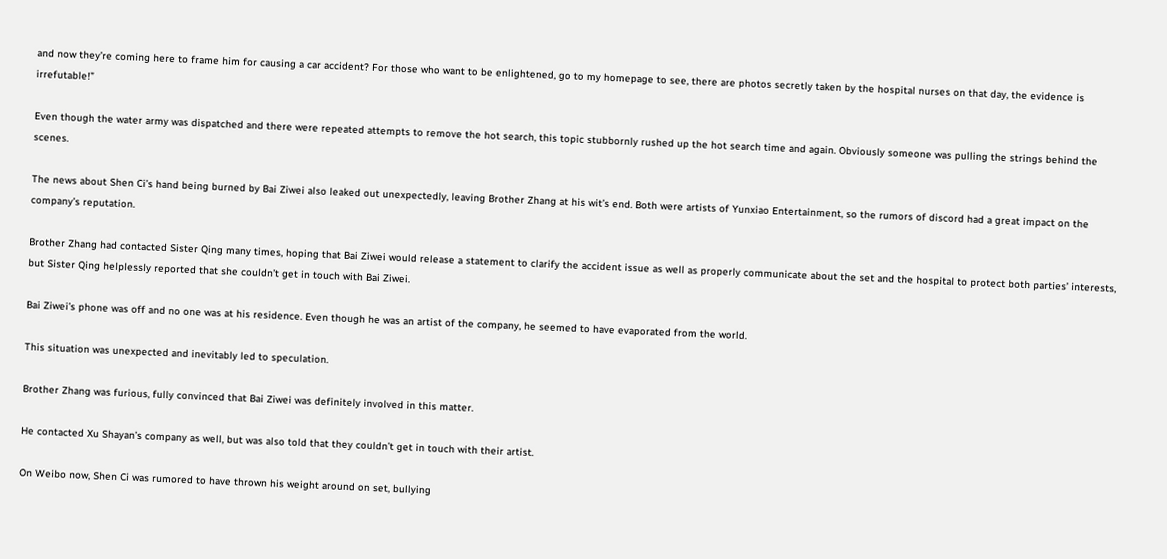and now they’re coming here to frame him for causing a car accident? For those who want to be enlightened, go to my homepage to see, there are photos secretly taken by the hospital nurses on that day, the evidence is irrefutable!”

Even though the water army was dispatched and there were repeated attempts to remove the hot search, this topic stubbornly rushed up the hot search time and again. Obviously someone was pulling the strings behind the scenes.

The news about Shen Ci’s hand being burned by Bai Ziwei also leaked out unexpectedly, leaving Brother Zhang at his wit’s end. Both were artists of Yunxiao Entertainment, so the rumors of discord had a great impact on the company’s reputation.

Brother Zhang had contacted Sister Qing many times, hoping that Bai Ziwei would release a statement to clarify the accident issue as well as properly communicate about the set and the hospital to protect both parties’ interests, but Sister Qing helplessly reported that she couldn’t get in touch with Bai Ziwei.

Bai Ziwei’s phone was off and no one was at his residence. Even though he was an artist of the company, he seemed to have evaporated from the world.

This situation was unexpected and inevitably led to speculation.

Brother Zhang was furious, fully convinced that Bai Ziwei was definitely involved in this matter.

He contacted Xu Shayan’s company as well, but was also told that they couldn’t get in touch with their artist.

On Weibo now, Shen Ci was rumored to have thrown his weight around on set, bullying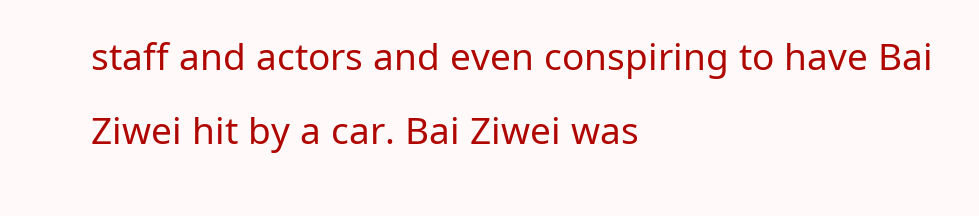staff and actors and even conspiring to have Bai Ziwei hit by a car. Bai Ziwei was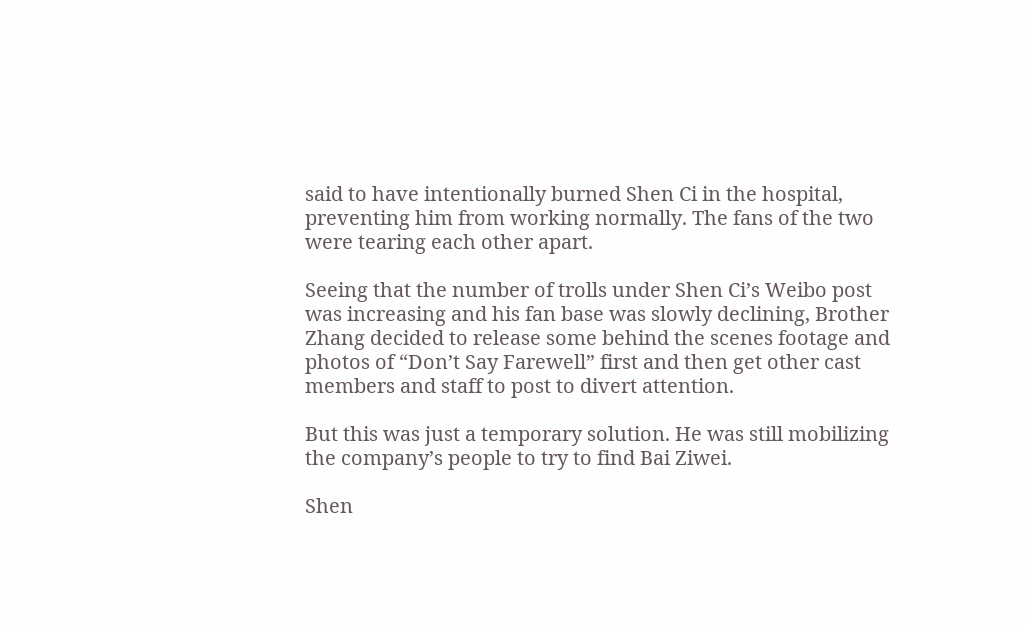said to have intentionally burned Shen Ci in the hospital, preventing him from working normally. The fans of the two were tearing each other apart.

Seeing that the number of trolls under Shen Ci’s Weibo post was increasing and his fan base was slowly declining, Brother Zhang decided to release some behind the scenes footage and photos of “Don’t Say Farewell” first and then get other cast members and staff to post to divert attention.

But this was just a temporary solution. He was still mobilizing the company’s people to try to find Bai Ziwei.

Shen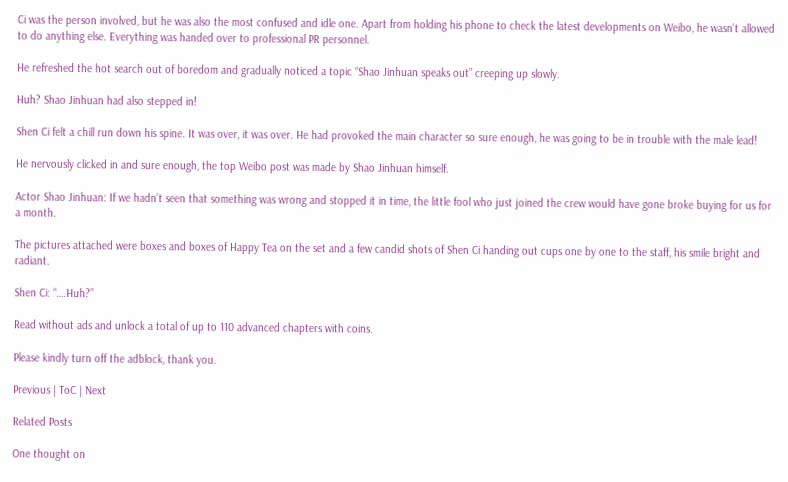Ci was the person involved, but he was also the most confused and idle one. Apart from holding his phone to check the latest developments on Weibo, he wasn’t allowed to do anything else. Everything was handed over to professional PR personnel.

He refreshed the hot search out of boredom and gradually noticed a topic “Shao Jinhuan speaks out” creeping up slowly.

Huh? Shao Jinhuan had also stepped in!

Shen Ci felt a chill run down his spine. It was over, it was over. He had provoked the main character so sure enough, he was going to be in trouble with the male lead!

He nervously clicked in and sure enough, the top Weibo post was made by Shao Jinhuan himself.

Actor Shao Jinhuan: If we hadn’t seen that something was wrong and stopped it in time, the little fool who just joined the crew would have gone broke buying for us for a month.

The pictures attached were boxes and boxes of Happy Tea on the set and a few candid shots of Shen Ci handing out cups one by one to the staff, his smile bright and radiant.

Shen Ci: “….Huh?”

Read without ads and unlock a total of up to 110 advanced chapters with coins.

Please kindly turn off the adblock, thank you.

Previous | ToC | Next

Related Posts

One thought on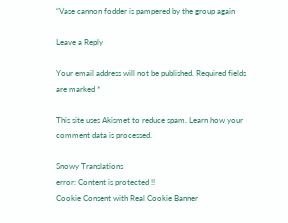“Vase cannon fodder is pampered by the group again

Leave a Reply

Your email address will not be published. Required fields are marked *

This site uses Akismet to reduce spam. Learn how your comment data is processed.

Snowy Translations
error: Content is protected !!
Cookie Consent with Real Cookie Banner